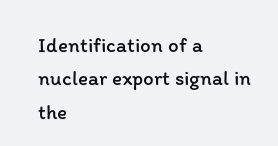Identification of a nuclear export signal in the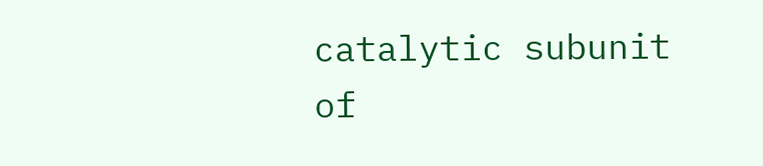catalytic subunit of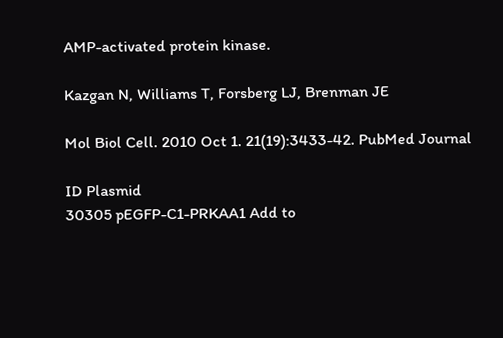AMP-activated protein kinase.

Kazgan N, Williams T, Forsberg LJ, Brenman JE

Mol Biol Cell. 2010 Oct 1. 21(19):3433-42. PubMed Journal

ID Plasmid
30305 pEGFP-C1-PRKAA1 Add to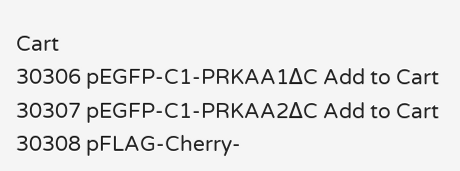Cart
30306 pEGFP-C1-PRKAA1ΔC Add to Cart
30307 pEGFP-C1-PRKAA2ΔC Add to Cart
30308 pFLAG-Cherry-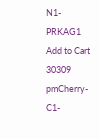N1-PRKAG1 Add to Cart
30309 pmCherry-C1-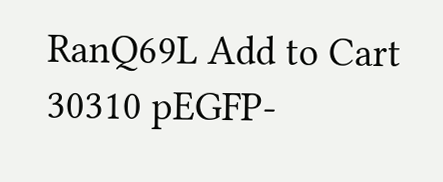RanQ69L Add to Cart
30310 pEGFP-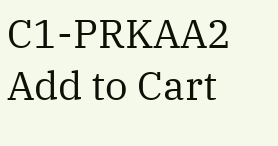C1-PRKAA2 Add to Cart